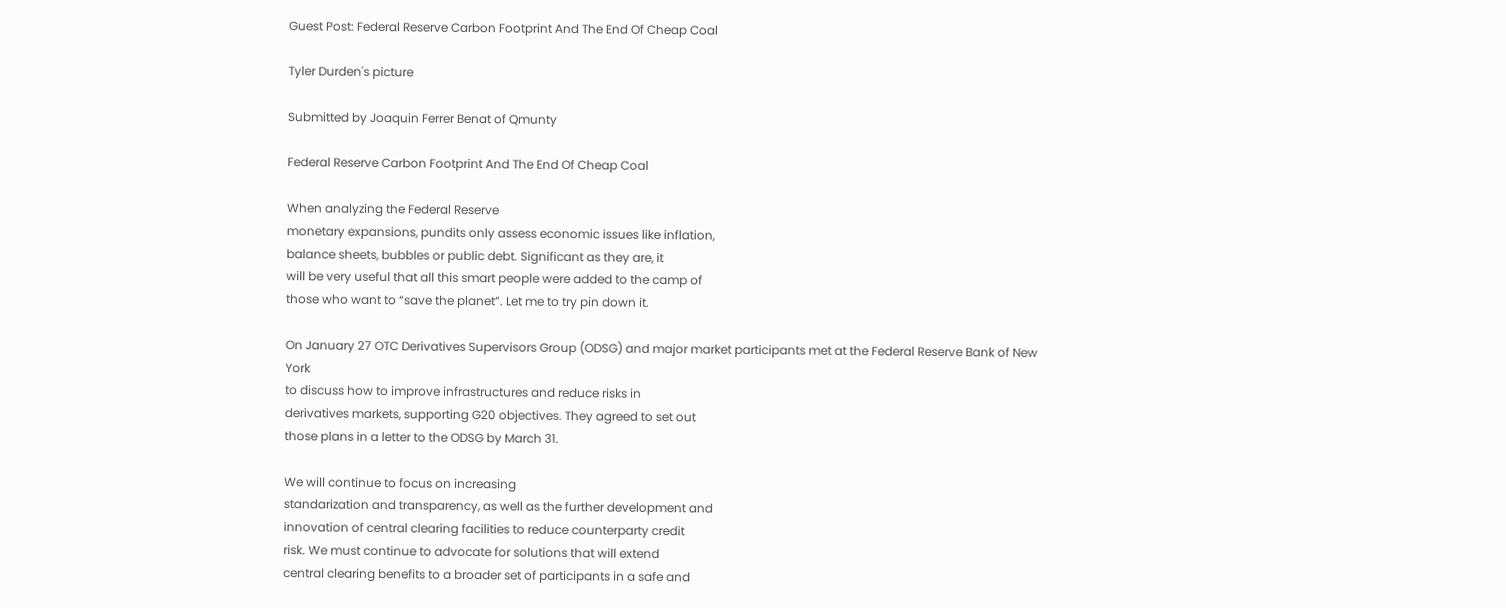Guest Post: Federal Reserve Carbon Footprint And The End Of Cheap Coal

Tyler Durden's picture

Submitted by Joaquin Ferrer Benat of Qmunty

Federal Reserve Carbon Footprint And The End Of Cheap Coal

When analyzing the Federal Reserve
monetary expansions, pundits only assess economic issues like inflation,
balance sheets, bubbles or public debt. Significant as they are, it
will be very useful that all this smart people were added to the camp of
those who want to “save the planet”. Let me to try pin down it.

On January 27 OTC Derivatives Supervisors Group (ODSG) and major market participants met at the Federal Reserve Bank of New York
to discuss how to improve infrastructures and reduce risks in
derivatives markets, supporting G20 objectives. They agreed to set out
those plans in a letter to the ODSG by March 31.

We will continue to focus on increasing
standarization and transparency, as well as the further development and
innovation of central clearing facilities to reduce counterparty credit
risk. We must continue to advocate for solutions that will extend
central clearing benefits to a broader set of participants in a safe and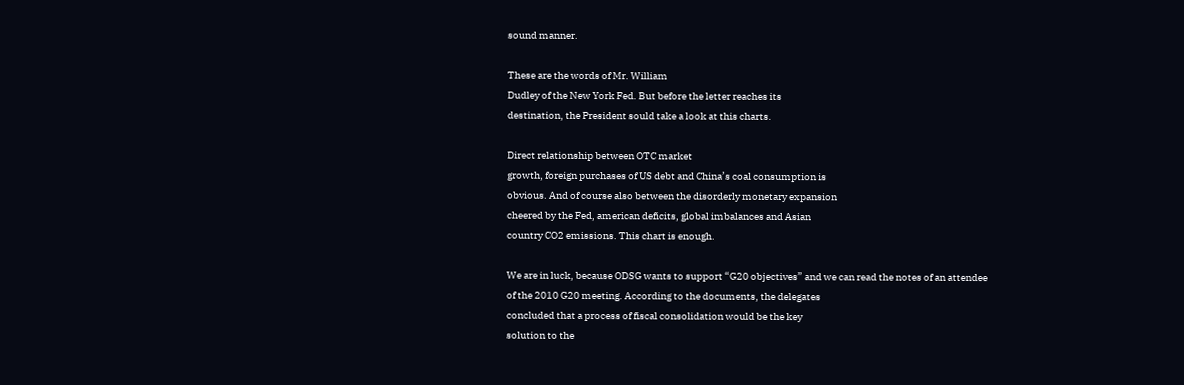sound manner.

These are the words of Mr. William
Dudley of the New York Fed. But before the letter reaches its
destination, the President sould take a look at this charts.

Direct relationship between OTC market
growth, foreign purchases of US debt and China’s coal consumption is
obvious. And of course also between the disorderly monetary expansion
cheered by the Fed, american deficits, global imbalances and Asian
country CO2 emissions. This chart is enough.

We are in luck, because ODSG wants to support “G20 objectives” and we can read the notes of an attendee
of the 2010 G20 meeting. According to the documents, the delegates
concluded that a process of fiscal consolidation would be the key
solution to the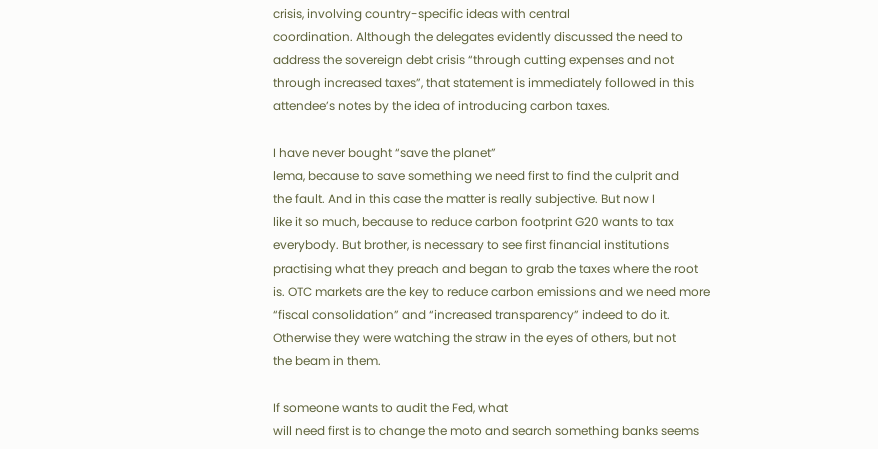crisis, involving country-specific ideas with central
coordination. Although the delegates evidently discussed the need to
address the sovereign debt crisis “through cutting expenses and not
through increased taxes”, that statement is immediately followed in this
attendee’s notes by the idea of introducing carbon taxes.

I have never bought “save the planet”
lema, because to save something we need first to find the culprit and
the fault. And in this case the matter is really subjective. But now I
like it so much, because to reduce carbon footprint G20 wants to tax
everybody. But brother, is necessary to see first financial institutions
practising what they preach and began to grab the taxes where the root
is. OTC markets are the key to reduce carbon emissions and we need more
“fiscal consolidation” and “increased transparency” indeed to do it.
Otherwise they were watching the straw in the eyes of others, but not
the beam in them.

If someone wants to audit the Fed, what
will need first is to change the moto and search something banks seems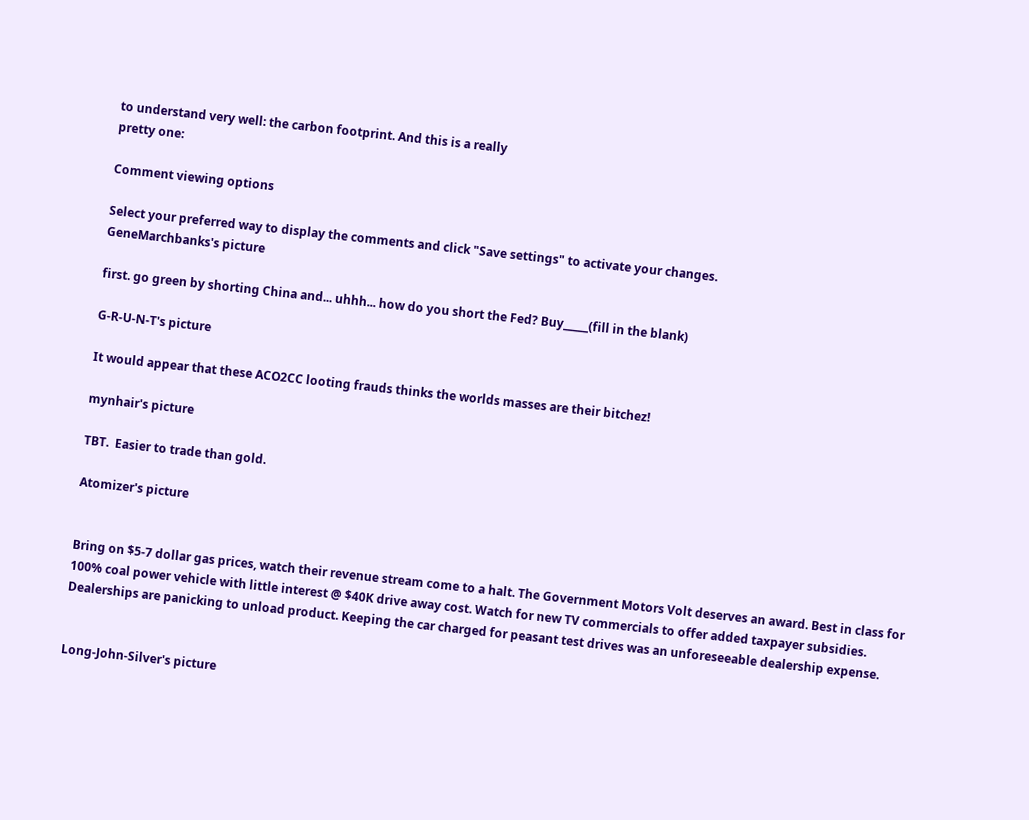to understand very well: the carbon footprint. And this is a really
pretty one:

Comment viewing options

Select your preferred way to display the comments and click "Save settings" to activate your changes.
GeneMarchbanks's picture

first. go green by shorting China and... uhhh... how do you short the Fed? Buy_____(fill in the blank)

G-R-U-N-T's picture

It would appear that these ACO2CC looting frauds thinks the worlds masses are their bitchez!

mynhair's picture

TBT.  Easier to trade than gold.

Atomizer's picture


Bring on $5-7 dollar gas prices, watch their revenue stream come to a halt. The Government Motors Volt deserves an award. Best in class for 100% coal power vehicle with little interest @ $40K drive away cost. Watch for new TV commercials to offer added taxpayer subsidies. Dealerships are panicking to unload product. Keeping the car charged for peasant test drives was an unforeseeable dealership expense.


Long-John-Silver's picture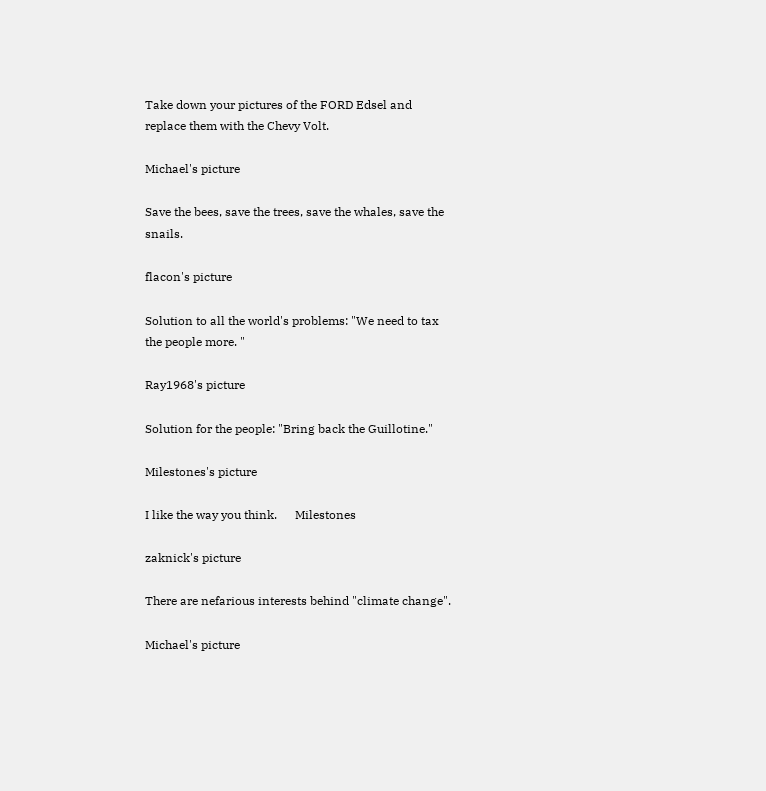Take down your pictures of the FORD Edsel and replace them with the Chevy Volt.

Michael's picture

Save the bees, save the trees, save the whales, save the snails.

flacon's picture

Solution to all the world's problems: "We need to tax the people more. "

Ray1968's picture

Solution for the people: "Bring back the Guillotine."

Milestones's picture

I like the way you think.      Milestones

zaknick's picture

There are nefarious interests behind "climate change".

Michael's picture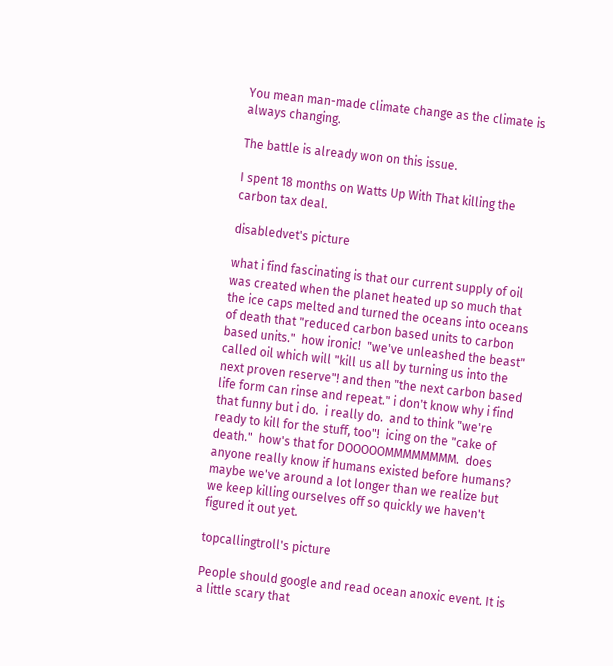You mean man-made climate change as the climate is always changing.

The battle is already won on this issue.

I spent 18 months on Watts Up With That killing the carbon tax deal.

disabledvet's picture

what i find fascinating is that our current supply of oil was created when the planet heated up so much that the ice caps melted and turned the oceans into oceans of death that "reduced carbon based units to carbon based units."  how ironic!  "we've unleashed the beast" called oil which will "kill us all by turning us into the next proven reserve"! and then "the next carbon based life form can rinse and repeat." i don't know why i find that funny but i do.  i really do.  and to think "we're ready to kill for the stuff, too"!  icing on the "cake of death."  how's that for DOOOOOMMMMMMMM.  does anyone really know if humans existed before humans?  maybe we've around a lot longer than we realize but we keep killing ourselves off so quickly we haven't figured it out yet.

topcallingtroll's picture

People should google and read ocean anoxic event. It is a little scary that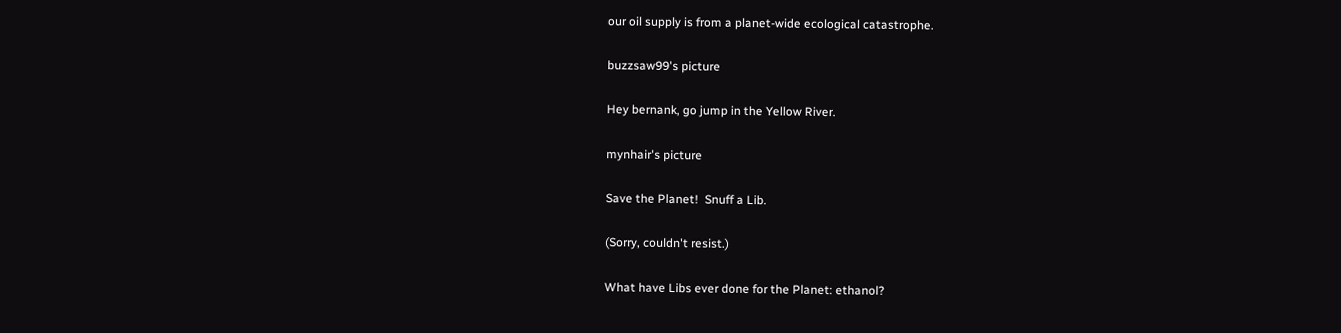our oil supply is from a planet-wide ecological catastrophe.

buzzsaw99's picture

Hey bernank, go jump in the Yellow River.

mynhair's picture

Save the Planet!  Snuff a Lib.

(Sorry, couldn't resist.)

What have Libs ever done for the Planet: ethanol?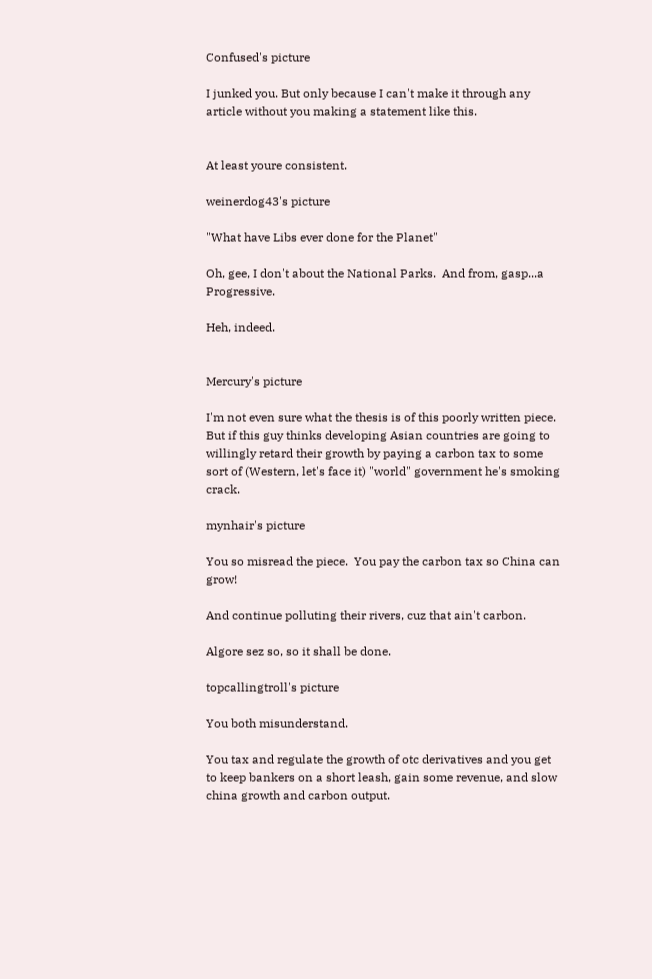Confused's picture

I junked you. But only because I can't make it through any article without you making a statement like this.


At least youre consistent.

weinerdog43's picture

"What have Libs ever done for the Planet"

Oh, gee, I don't about the National Parks.  And from, gasp...a Progressive.

Heh, indeed.


Mercury's picture

I'm not even sure what the thesis is of this poorly written piece. But if this guy thinks developing Asian countries are going to willingly retard their growth by paying a carbon tax to some sort of (Western, let's face it) "world" government he's smoking crack.

mynhair's picture

You so misread the piece.  You pay the carbon tax so China can grow!

And continue polluting their rivers, cuz that ain't carbon.

Algore sez so, so it shall be done.

topcallingtroll's picture

You both misunderstand.

You tax and regulate the growth of otc derivatives and you get to keep bankers on a short leash, gain some revenue, and slow china growth and carbon output.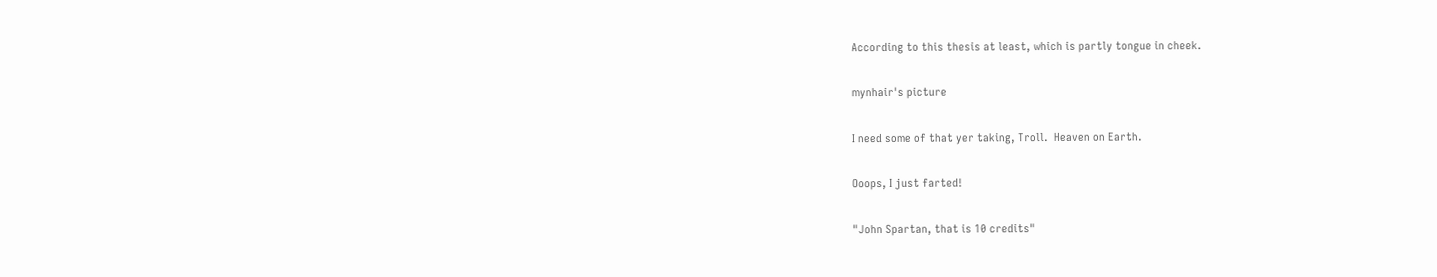According to this thesis at least, which is partly tongue in cheek.

mynhair's picture

I need some of that yer taking, Troll.  Heaven on Earth.

Ooops, I just farted!

"John Spartan, that is 10 credits"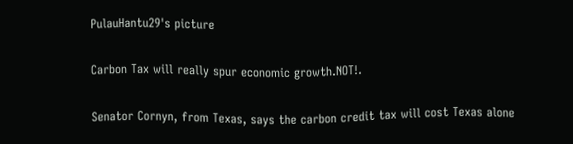PulauHantu29's picture

Carbon Tax will really spur economic growth.NOT!.

Senator Cornyn, from Texas, says the carbon credit tax will cost Texas alone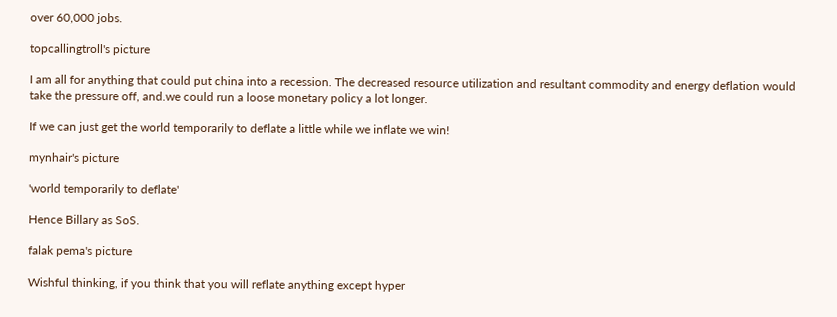over 60,000 jobs.

topcallingtroll's picture

I am all for anything that could put china into a recession. The decreased resource utilization and resultant commodity and energy deflation would take the pressure off, and.we could run a loose monetary policy a lot longer.

If we can just get the world temporarily to deflate a little while we inflate we win!

mynhair's picture

'world temporarily to deflate'

Hence Billary as SoS.

falak pema's picture

Wishful thinking, if you think that you will reflate anything except hyper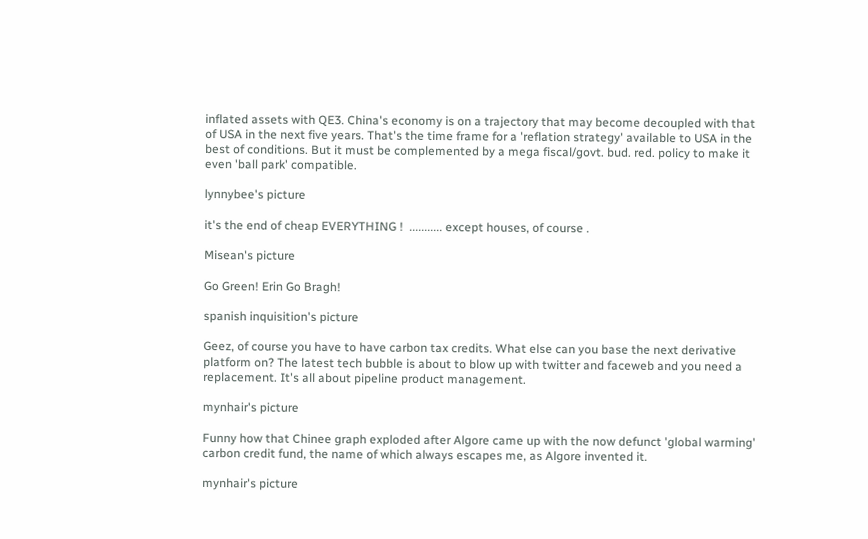inflated assets with QE3. China's economy is on a trajectory that may become decoupled with that of USA in the next five years. That's the time frame for a 'reflation strategy' available to USA in the best of conditions. But it must be complemented by a mega fiscal/govt. bud. red. policy to make it even 'ball park' compatible.

lynnybee's picture

it's the end of cheap EVERYTHING !  ........... except houses, of course .

Misean's picture

Go Green! Erin Go Bragh!

spanish inquisition's picture

Geez, of course you have to have carbon tax credits. What else can you base the next derivative platform on? The latest tech bubble is about to blow up with twitter and faceweb and you need a replacement. It's all about pipeline product management.

mynhair's picture

Funny how that Chinee graph exploded after Algore came up with the now defunct 'global warming' carbon credit fund, the name of which always escapes me, as Algore invented it.

mynhair's picture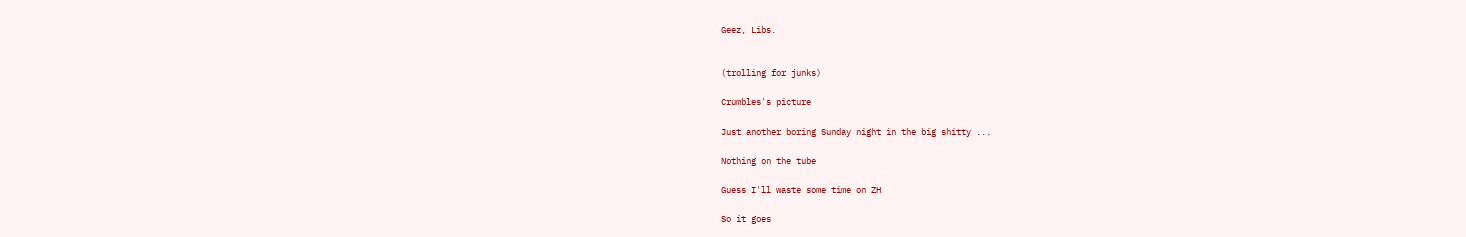Geez, Libs.


(trolling for junks)

Crumbles's picture

Just another boring Sunday night in the big shitty ...

Nothing on the tube

Guess I'll waste some time on ZH

So it goes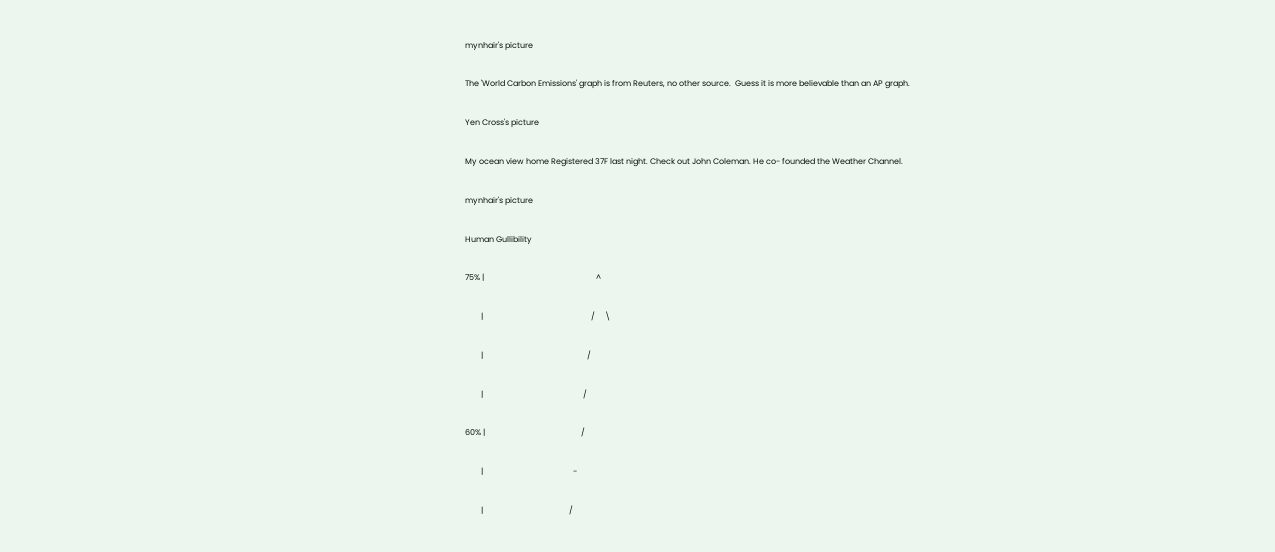mynhair's picture

The 'World Carbon Emissions' graph is from Reuters, no other source.  Guess it is more believable than an AP graph.

Yen Cross's picture

My ocean view home Registered 37F last night. Check out John Coleman. He co- founded the Weather Channel.

mynhair's picture

Human Gullibility

75% |                                                        ^

        |                                                      /     \

        |                                                    /

        |                                                  /

60% |                                                /

        |                                             -

        |                                           /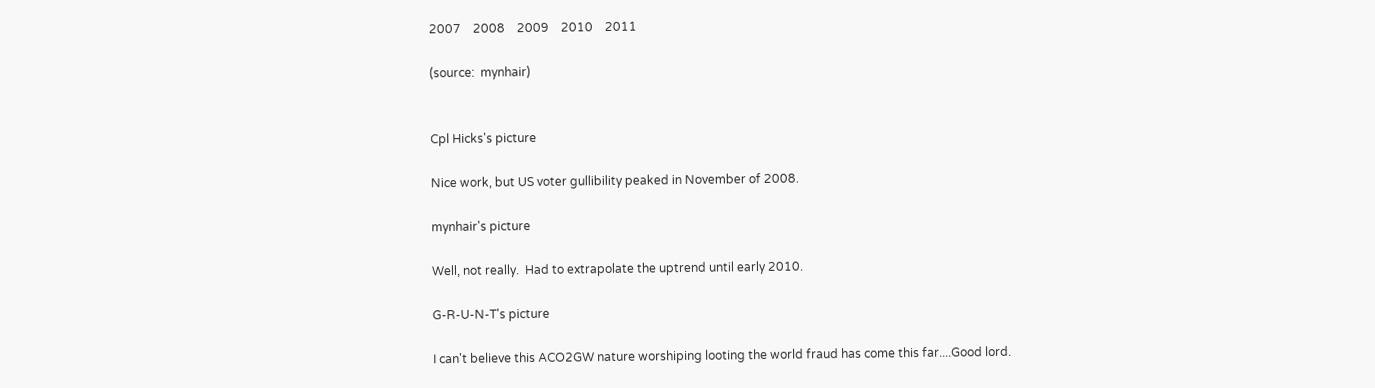2007    2008    2009    2010    2011

(source:  mynhair)


Cpl Hicks's picture

Nice work, but US voter gullibility peaked in November of 2008.

mynhair's picture

Well, not really.  Had to extrapolate the uptrend until early 2010.

G-R-U-N-T's picture

I can't believe this ACO2GW nature worshiping looting the world fraud has come this far....Good lord.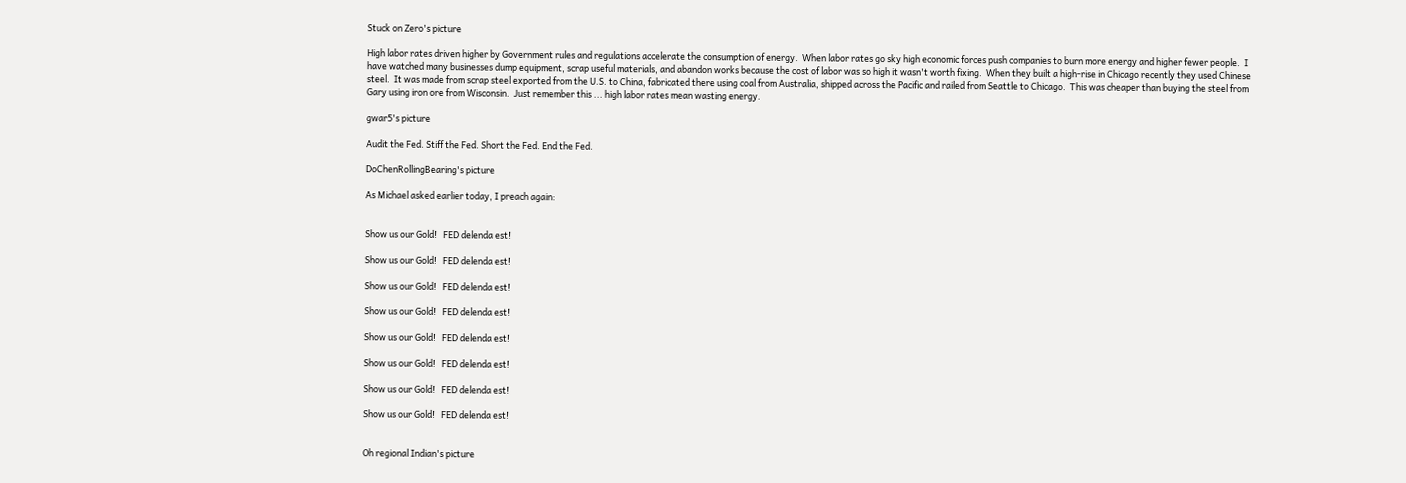Stuck on Zero's picture

High labor rates driven higher by Government rules and regulations accelerate the consumption of energy.  When labor rates go sky high economic forces push companies to burn more energy and higher fewer people.  I have watched many businesses dump equipment, scrap useful materials, and abandon works because the cost of labor was so high it wasn't worth fixing.  When they built a high-rise in Chicago recently they used Chinese steel.  It was made from scrap steel exported from the U.S. to China, fabricated there using coal from Australia, shipped across the Pacific and railed from Seattle to Chicago.  This was cheaper than buying the steel from Gary using iron ore from Wisconsin.  Just remember this ... high labor rates mean wasting energy.

gwar5's picture

Audit the Fed. Stiff the Fed. Short the Fed. End the Fed.

DoChenRollingBearing's picture

As Michael asked earlier today, I preach again:


Show us our Gold!   FED delenda est!

Show us our Gold!   FED delenda est!

Show us our Gold!   FED delenda est!

Show us our Gold!   FED delenda est!

Show us our Gold!   FED delenda est!

Show us our Gold!   FED delenda est!

Show us our Gold!   FED delenda est!

Show us our Gold!   FED delenda est!


Oh regional Indian's picture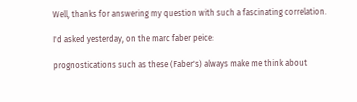Well, thanks for answering my question with such a fascinating correlation.

I'd asked yesterday, on the marc faber peice:

prognostications such as these (Faber's) always make me think about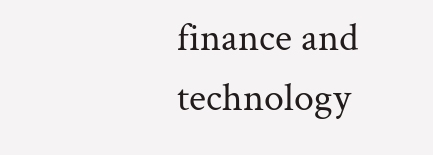finance and technology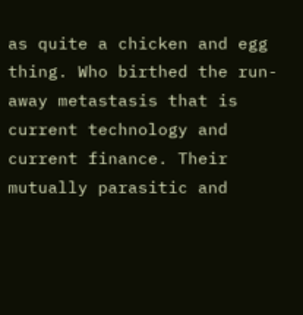as quite a chicken and egg thing. Who birthed the run-away metastasis that is current technology and current finance. Their mutually parasitic and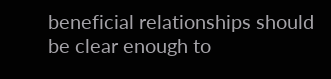beneficial relationships should be clear enough to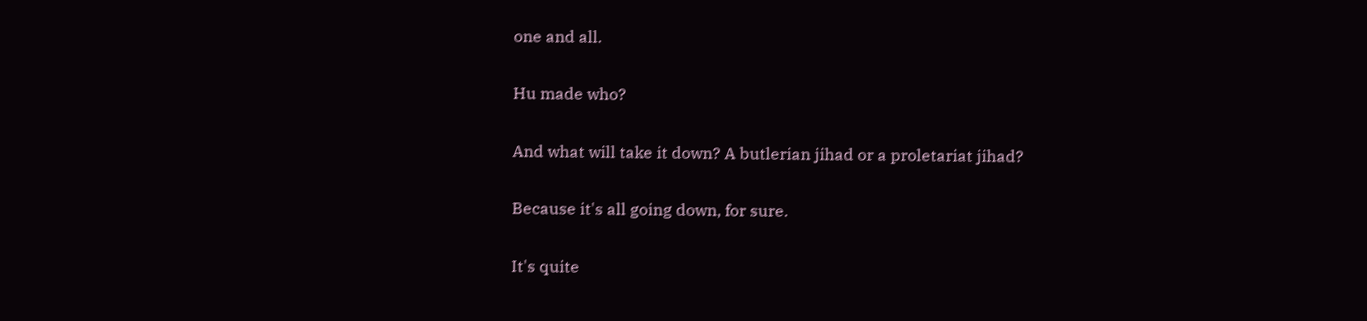one and all.

Hu made who?

And what will take it down? A butlerian jihad or a proletariat jihad?

Because it's all going down, for sure.

It's quite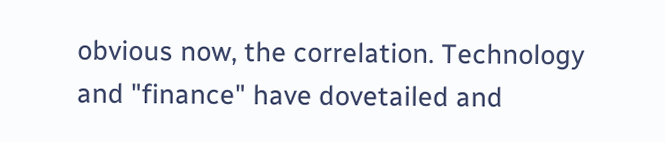obvious now, the correlation. Technology and "finance" have dovetailed and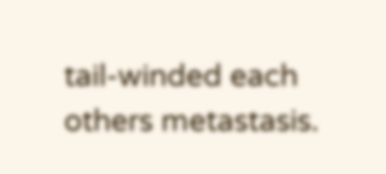tail-winded each others metastasis.